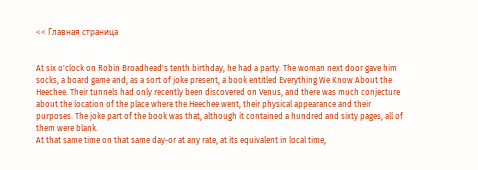<< Главная страница


At six o'clock on Robin Broadhead's tenth birthday, he had a party. The woman next door gave him socks, a board game and, as a sort of joke present, a book entitled Everything We Know About the Heechee. Their tunnels had only recently been discovered on Venus, and there was much conjecture about the location of the place where the Heechee went, their physical appearance and their purposes. The joke part of the book was that, although it contained a hundred and sixty pages, all of them were blank.
At that same time on that same day-or at any rate, at its equivalent in local time,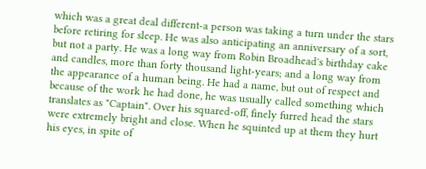which was a great deal different-a person was taking a turn under the stars before retiring for sleep. He was also anticipating an anniversary of a sort, but not a party. He was a long way from Robin Broadhead's birthday cake and candles, more than forty thousand light-years; and a long way from the appearance of a human being. He had a name, but out of respect and because of the work he had done, he was usually called something which translates as "Captain". Over his squared-off, finely furred head the stars were extremely bright and close. When he squinted up at them they hurt his eyes, in spite of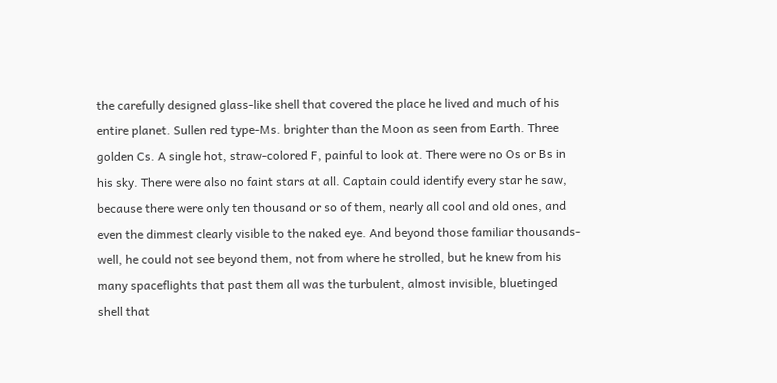the carefully designed glass-like shell that covered the place he lived and much of his entire planet. Sullen red type-Ms. brighter than the Moon as seen from Earth. Three golden Cs. A single hot, straw-colored F, painful to look at. There were no Os or Bs in his sky. There were also no faint stars at all. Captain could identify every star he saw, because there were only ten thousand or so of them, nearly all cool and old ones, and even the dimmest clearly visible to the naked eye. And beyond those familiar thousands-well, he could not see beyond them, not from where he strolled, but he knew from his many spaceflights that past them all was the turbulent, almost invisible, bluetinged shell that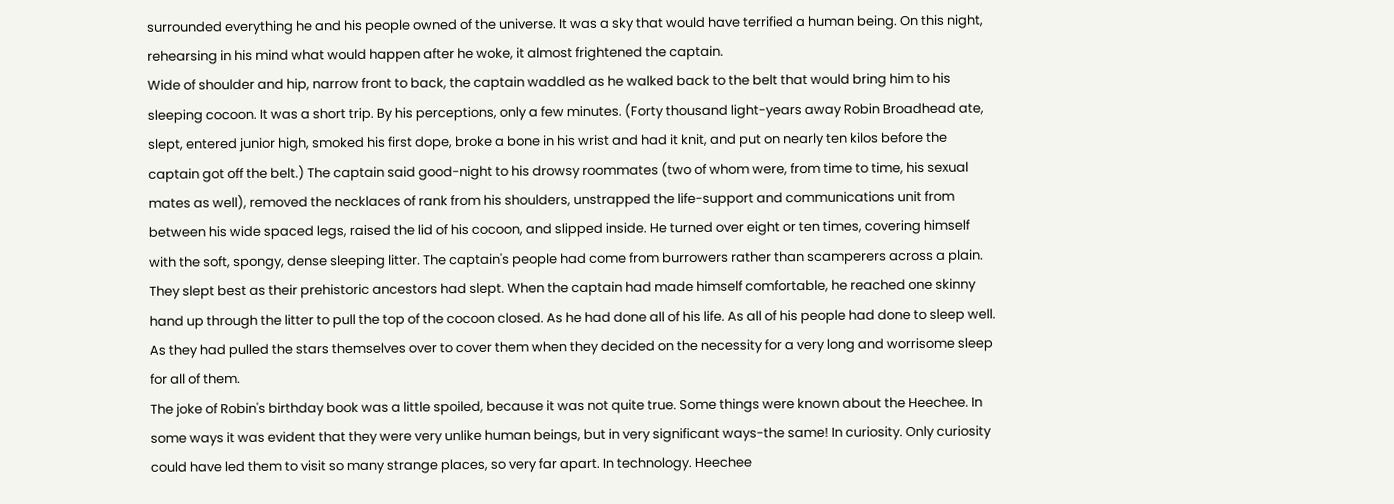surrounded everything he and his people owned of the universe. It was a sky that would have terrified a human being. On this night, rehearsing in his mind what would happen after he woke, it almost frightened the captain.
Wide of shoulder and hip, narrow front to back, the captain waddled as he walked back to the belt that would bring him to his sleeping cocoon. It was a short trip. By his perceptions, only a few minutes. (Forty thousand light-years away Robin Broadhead ate, slept, entered junior high, smoked his first dope, broke a bone in his wrist and had it knit, and put on nearly ten kilos before the captain got off the belt.) The captain said good-night to his drowsy roommates (two of whom were, from time to time, his sexual mates as well), removed the necklaces of rank from his shoulders, unstrapped the life-support and communications unit from between his wide spaced legs, raised the lid of his cocoon, and slipped inside. He turned over eight or ten times, covering himself with the soft, spongy, dense sleeping litter. The captain's people had come from burrowers rather than scamperers across a plain. They slept best as their prehistoric ancestors had slept. When the captain had made himself comfortable, he reached one skinny hand up through the litter to pull the top of the cocoon closed. As he had done all of his life. As all of his people had done to sleep well. As they had pulled the stars themselves over to cover them when they decided on the necessity for a very long and worrisome sleep for all of them.
The joke of Robin's birthday book was a little spoiled, because it was not quite true. Some things were known about the Heechee. In some ways it was evident that they were very unlike human beings, but in very significant ways-the same! In curiosity. Only curiosity could have led them to visit so many strange places, so very far apart. In technology. Heechee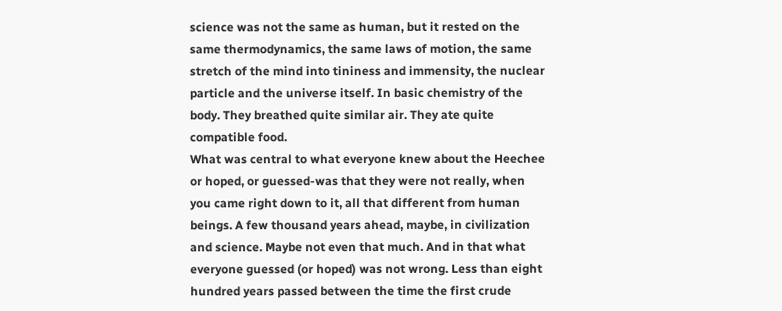science was not the same as human, but it rested on the same thermodynamics, the same laws of motion, the same stretch of the mind into tininess and immensity, the nuclear particle and the universe itself. In basic chemistry of the body. They breathed quite similar air. They ate quite compatible food.
What was central to what everyone knew about the Heechee or hoped, or guessed-was that they were not really, when you came right down to it, all that different from human beings. A few thousand years ahead, maybe, in civilization and science. Maybe not even that much. And in that what everyone guessed (or hoped) was not wrong. Less than eight hundred years passed between the time the first crude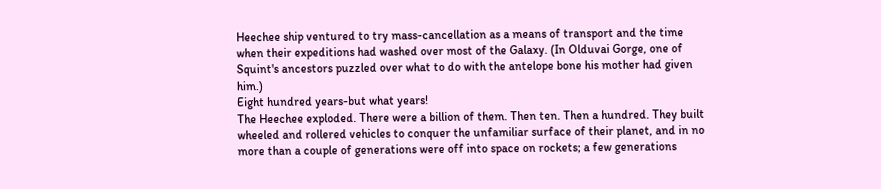Heechee ship ventured to try mass-cancellation as a means of transport and the time when their expeditions had washed over most of the Galaxy. (In Olduvai Gorge, one of Squint's ancestors puzzled over what to do with the antelope bone his mother had given him.)
Eight hundred years-but what years!
The Heechee exploded. There were a billion of them. Then ten. Then a hundred. They built wheeled and rollered vehicles to conquer the unfamiliar surface of their planet, and in no more than a couple of generations were off into space on rockets; a few generations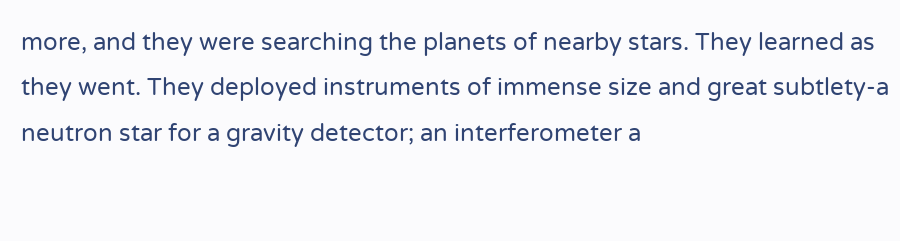more, and they were searching the planets of nearby stars. They learned as they went. They deployed instruments of immense size and great subtlety-a neutron star for a gravity detector; an interferometer a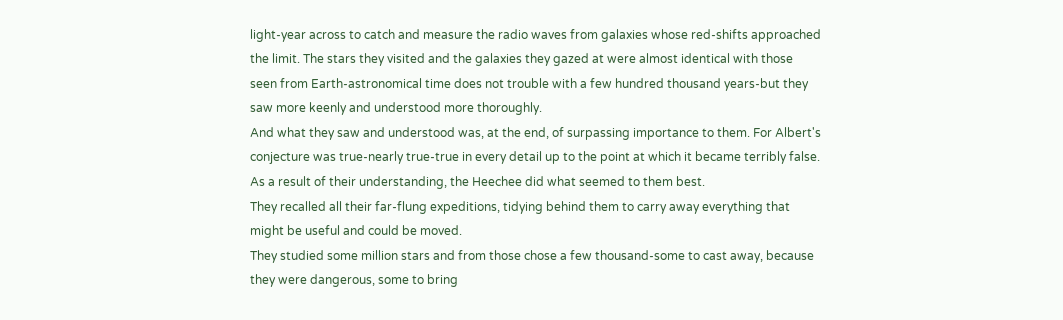light-year across to catch and measure the radio waves from galaxies whose red-shifts approached the limit. The stars they visited and the galaxies they gazed at were almost identical with those seen from Earth-astronomical time does not trouble with a few hundred thousand years-but they saw more keenly and understood more thoroughly.
And what they saw and understood was, at the end, of surpassing importance to them. For Albert's conjecture was true-nearly true-true in every detail up to the point at which it became terribly false.
As a result of their understanding, the Heechee did what seemed to them best.
They recalled all their far-flung expeditions, tidying behind them to carry away everything that might be useful and could be moved.
They studied some million stars and from those chose a few thousand-some to cast away, because they were dangerous, some to bring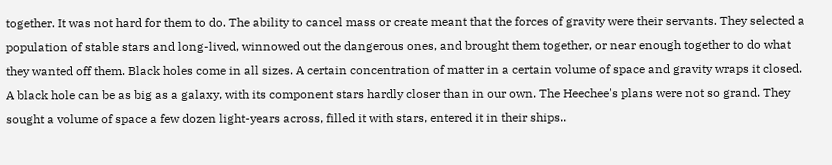together. It was not hard for them to do. The ability to cancel mass or create meant that the forces of gravity were their servants. They selected a population of stable stars and long-lived, winnowed out the dangerous ones, and brought them together, or near enough together to do what they wanted off them. Black holes come in all sizes. A certain concentration of matter in a certain volume of space and gravity wraps it closed. A black hole can be as big as a galaxy, with its component stars hardly closer than in our own. The Heechee's plans were not so grand. They sought a volume of space a few dozen light-years across, filled it with stars, entered it in their ships..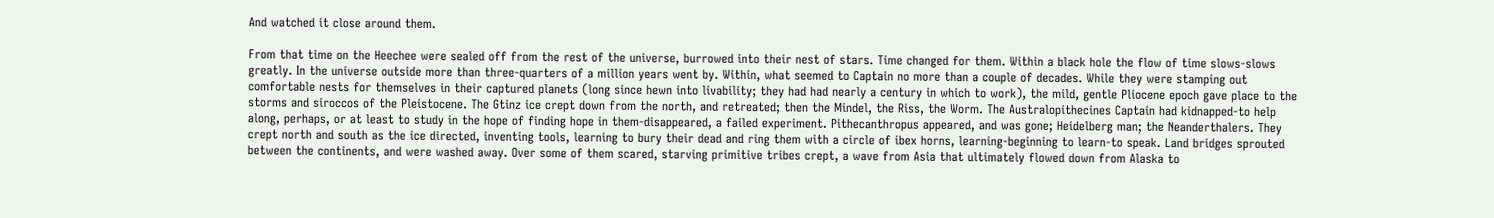And watched it close around them.

From that time on the Heechee were sealed off from the rest of the universe, burrowed into their nest of stars. Time changed for them. Within a black hole the flow of time slows-slows greatly. In the universe outside more than three-quarters of a million years went by. Within, what seemed to Captain no more than a couple of decades. While they were stamping out comfortable nests for themselves in their captured planets (long since hewn into livability; they had had nearly a century in which to work), the mild, gentle Pliocene epoch gave place to the storms and siroccos of the Pleistocene. The Gtinz ice crept down from the north, and retreated; then the Mindel, the Riss, the Worm. The Australopithecines Captain had kidnapped-to help along, perhaps, or at least to study in the hope of finding hope in them-disappeared, a failed experiment. Pithecanthropus appeared, and was gone; Heidelberg man; the Neanderthalers. They crept north and south as the ice directed, inventing tools, learning to bury their dead and ring them with a circle of ibex horns, learning-beginning to learn-to speak. Land bridges sprouted between the continents, and were washed away. Over some of them scared, starving primitive tribes crept, a wave from Asia that ultimately flowed down from Alaska to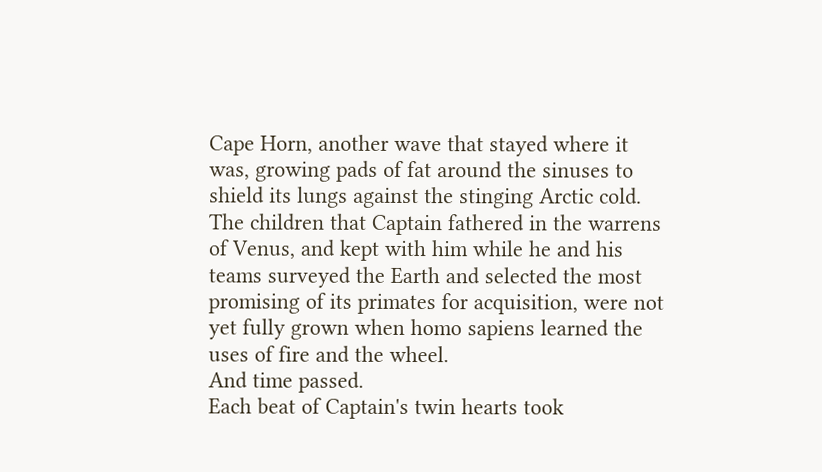Cape Horn, another wave that stayed where it was, growing pads of fat around the sinuses to shield its lungs against the stinging Arctic cold. The children that Captain fathered in the warrens of Venus, and kept with him while he and his teams surveyed the Earth and selected the most promising of its primates for acquisition, were not yet fully grown when homo sapiens learned the uses of fire and the wheel.
And time passed.
Each beat of Captain's twin hearts took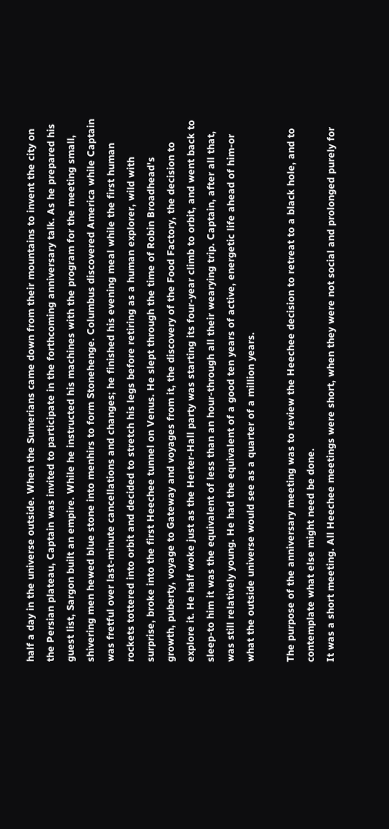half a day in the universe outside. When the Sumerians came down from their mountains to invent the city on the Persian plateau, Captain was invited to participate in the forthcoming anniversary talk. As he prepared his guest list, Sargon built an empire. While he instructed his machines with the program for the meeting small, shivering men hewed blue stone into menhirs to form Stonehenge. Columbus discovered America while Captain was fretful over last-minute cancellations and changes; he finished his evening meal while the first human rockets tottered into orbit and decided to stretch his legs before retiring as a human explorer, wild with surprise, broke into the first Heechee tunnel on Venus. He slept through the time of Robin Broadhead's growth, puberty, voyage to Gateway and voyages from it, the discovery of the Food Factory, the decision to explore it. He half woke just as the Herter-Hall party was starting its four-year climb to orbit, and went back to sleep-to him it was the equivalent of less than an hour-through all their wearying trip. Captain, after all that, was still relatively young. He had the equivalent of a good ten years of active, energetic life ahead of him-or what the outside universe would see as a quarter of a million years.

The purpose of the anniversary meeting was to review the Heechee decision to retreat to a black hole, and to contemplate what else might need be done.
It was a short meeting. All Heechee meetings were short, when they were not social and prolonged purely for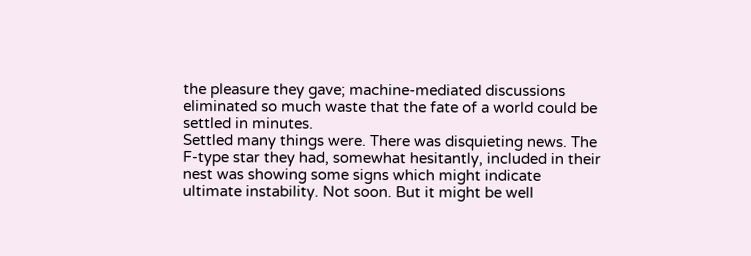the pleasure they gave; machine-mediated discussions eliminated so much waste that the fate of a world could be settled in minutes.
Settled many things were. There was disquieting news. The F-type star they had, somewhat hesitantly, included in their nest was showing some signs which might indicate ultimate instability. Not soon. But it might be well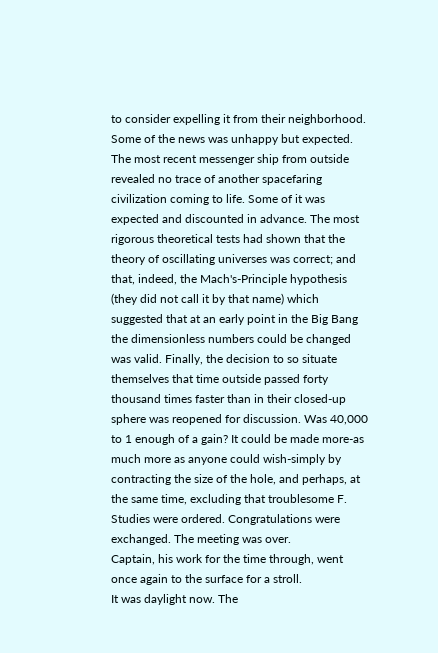to consider expelling it from their neighborhood. Some of the news was unhappy but expected. The most recent messenger ship from outside revealed no trace of another spacefaring civilization coming to life. Some of it was expected and discounted in advance. The most rigorous theoretical tests had shown that the theory of oscillating universes was correct; and that, indeed, the Mach's-Principle hypothesis (they did not call it by that name) which suggested that at an early point in the Big Bang the dimensionless numbers could be changed was valid. Finally, the decision to so situate themselves that time outside passed forty thousand times faster than in their closed-up sphere was reopened for discussion. Was 40,000 to 1 enough of a gain? It could be made more-as much more as anyone could wish-simply by contracting the size of the hole, and perhaps, at the same time, excluding that troublesome F. Studies were ordered. Congratulations were exchanged. The meeting was over.
Captain, his work for the time through, went once again to the surface for a stroll.
It was daylight now. The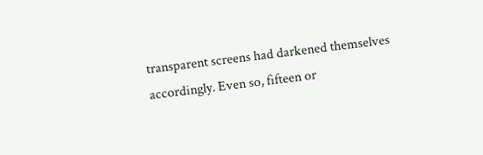transparent screens had darkened themselves accordingly. Even so, fifteen or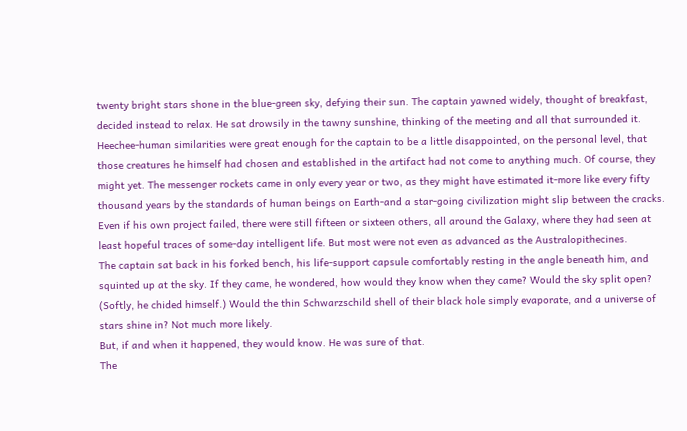twenty bright stars shone in the blue-green sky, defying their sun. The captain yawned widely, thought of breakfast, decided instead to relax. He sat drowsily in the tawny sunshine, thinking of the meeting and all that surrounded it. Heechee-human similarities were great enough for the captain to be a little disappointed, on the personal level, that those creatures he himself had chosen and established in the artifact had not come to anything much. Of course, they might yet. The messenger rockets came in only every year or two, as they might have estimated it-more like every fifty thousand years by the standards of human beings on Earth-and a star-going civilization might slip between the cracks. Even if his own project failed, there were still fifteen or sixteen others, all around the Galaxy, where they had seen at least hopeful traces of some-day intelligent life. But most were not even as advanced as the Australopithecines.
The captain sat back in his forked bench, his life-support capsule comfortably resting in the angle beneath him, and squinted up at the sky. If they came, he wondered, how would they know when they came? Would the sky split open? (Softly, he chided himself.) Would the thin Schwarzschild shell of their black hole simply evaporate, and a universe of stars shine in? Not much more likely.
But, if and when it happened, they would know. He was sure of that.
The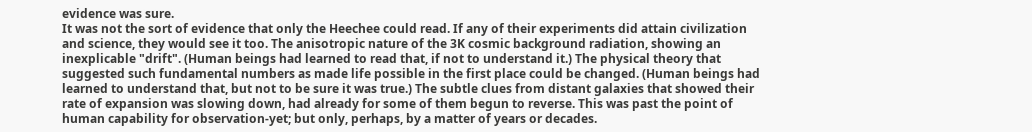evidence was sure.
It was not the sort of evidence that only the Heechee could read. If any of their experiments did attain civilization and science, they would see it too. The anisotropic nature of the 3K cosmic background radiation, showing an inexplicable "drift". (Human beings had learned to read that, if not to understand it.) The physical theory that suggested such fundamental numbers as made life possible in the first place could be changed. (Human beings had learned to understand that, but not to be sure it was true.) The subtle clues from distant galaxies that showed their rate of expansion was slowing down, had already for some of them begun to reverse. This was past the point of human capability for observation-yet; but only, perhaps, by a matter of years or decades.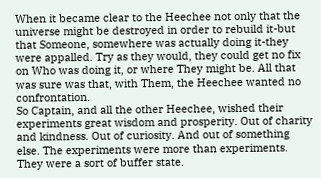When it became clear to the Heechee not only that the universe might be destroyed in order to rebuild it-but that Someone, somewhere was actually doing it-they were appalled. Try as they would, they could get no fix on Who was doing it, or where They might be. All that was sure was that, with Them, the Heechee wanted no confrontation.
So Captain, and all the other Heechee, wished their experiments great wisdom and prosperity. Out of charity and kindness. Out of curiosity. And out of something else. The experiments were more than experiments. They were a sort of buffer state.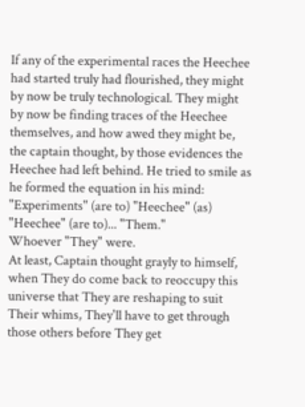If any of the experimental races the Heechee had started truly had flourished, they might by now be truly technological. They might by now be finding traces of the Heechee themselves, and how awed they might be, the captain thought, by those evidences the Heechee had left behind. He tried to smile as he formed the equation in his mind: "Experiments" (are to) "Heechee" (as) "Heechee" (are to)... "Them."
Whoever "They" were.
At least, Captain thought grayly to himself, when They do come back to reoccupy this universe that They are reshaping to suit Their whims, They'll have to get through those others before They get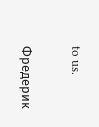to us.

Фредерик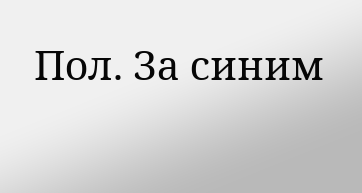Пол. За синим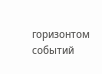горизонтом событий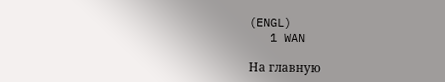(ENGL)
   1 WAN

На главную